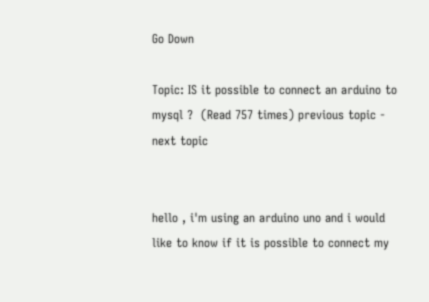Go Down

Topic: IS it possible to connect an arduino to mysql ?  (Read 757 times) previous topic - next topic


hello , i'm using an arduino uno and i would like to know if it is possible to connect my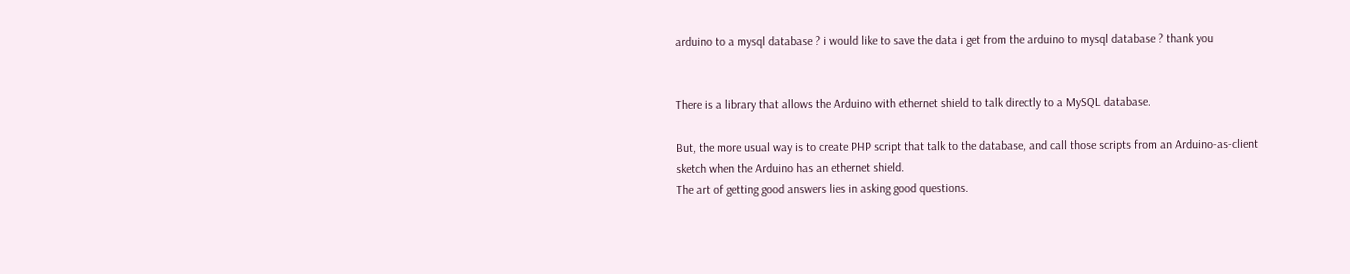arduino to a mysql database ? i would like to save the data i get from the arduino to mysql database ? thank you


There is a library that allows the Arduino with ethernet shield to talk directly to a MySQL database.

But, the more usual way is to create PHP script that talk to the database, and call those scripts from an Arduino-as-client sketch when the Arduino has an ethernet shield.
The art of getting good answers lies in asking good questions.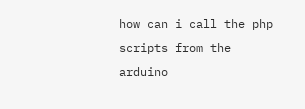how can i call the php scripts from the arduino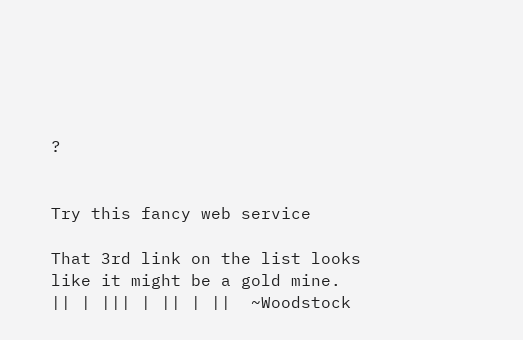?


Try this fancy web service

That 3rd link on the list looks like it might be a gold mine.
|| | ||| | || | ||  ~Woodstock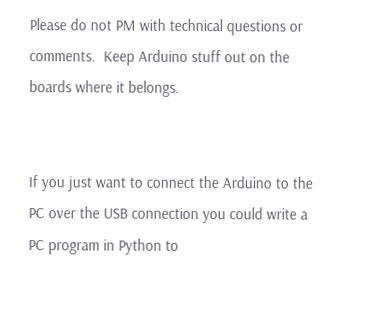Please do not PM with technical questions or comments.  Keep Arduino stuff out on the boards where it belongs.


If you just want to connect the Arduino to the PC over the USB connection you could write a PC program in Python to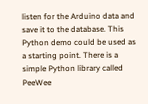listen for the Arduino data and save it to the database. This Python demo could be used as a starting point. There is a simple Python library called PeeWee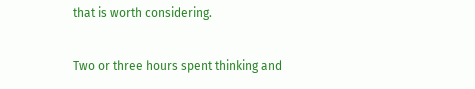that is worth considering.

Two or three hours spent thinking and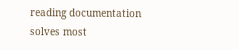reading documentation solves most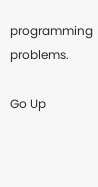programming problems.

Go Up